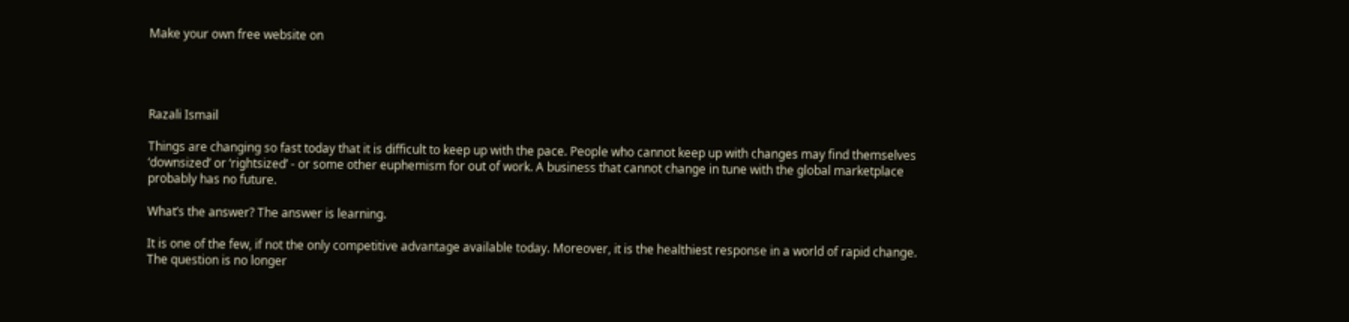Make your own free website on




Razali Ismail

Things are changing so fast today that it is difficult to keep up with the pace. People who cannot keep up with changes may find themselves ‘downsized’ or ‘rightsized’ - or some other euphemism for out of work. A business that cannot change in tune with the global marketplace probably has no future.

What’s the answer? The answer is learning.

It is one of the few, if not the only competitive advantage available today. Moreover, it is the healthiest response in a world of rapid change. The question is no longer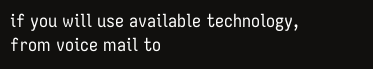if you will use available technology, from voice mail to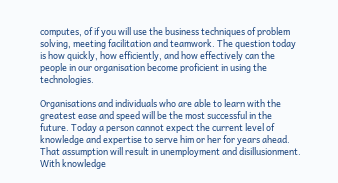computes, of if you will use the business techniques of problem solving, meeting facilitation and teamwork. The question today is how quickly, how efficiently, and how effectively can the people in our organisation become proficient in using the technologies.

Organisations and individuals who are able to learn with the greatest ease and speed will be the most successful in the future. Today a person cannot expect the current level of knowledge and expertise to serve him or her for years ahead. That assumption will result in unemployment and disillusionment. With knowledge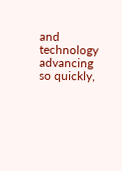and technology advancing so quickly,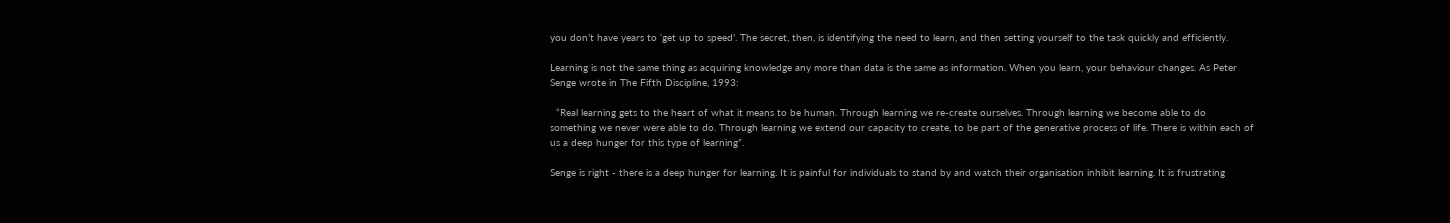you don’t have years to ‘get up to speed’. The secret, then, is identifying the need to learn, and then setting yourself to the task quickly and efficiently.

Learning is not the same thing as acquiring knowledge any more than data is the same as information. When you learn, your behaviour changes. As Peter Senge wrote in The Fifth Discipline, 1993:

  “Real learning gets to the heart of what it means to be human. Through learning we re-create ourselves. Through learning we become able to do something we never were able to do. Through learning we extend our capacity to create, to be part of the generative process of life. There is within each of us a deep hunger for this type of learning”.

Senge is right - there is a deep hunger for learning. It is painful for individuals to stand by and watch their organisation inhibit learning. It is frustrating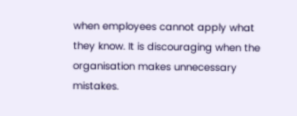when employees cannot apply what they know. It is discouraging when the organisation makes unnecessary mistakes.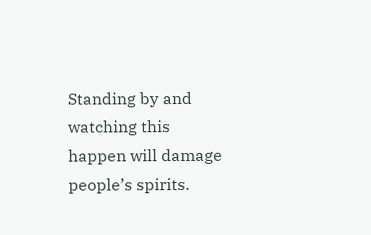Standing by and watching this happen will damage people’s spirits.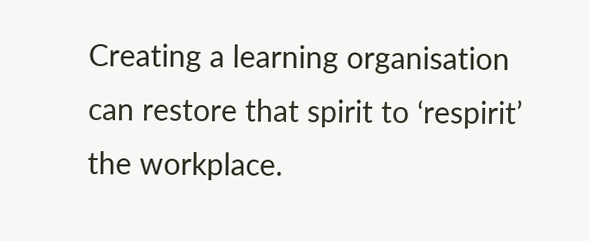Creating a learning organisation can restore that spirit to ‘respirit’ the workplace.